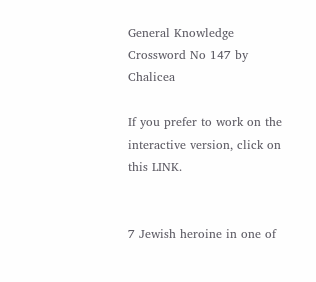General Knowledge Crossword No 147 by Chalicea

If you prefer to work on the interactive version, click on this LINK.


7 Jewish heroine in one of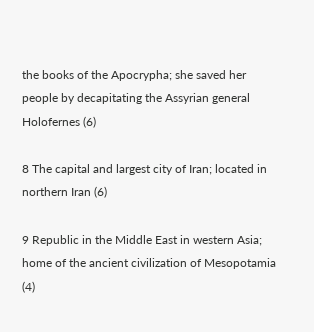the books of the Apocrypha; she saved her people by decapitating the Assyrian general Holofernes (6)

8 The capital and largest city of Iran; located in northern Iran (6)

9 Republic in the Middle East in western Asia; home of the ancient civilization of Mesopotamia (4)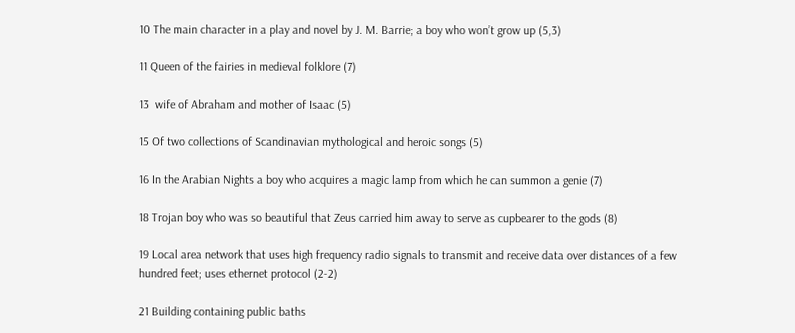10 The main character in a play and novel by J. M. Barrie; a boy who won’t grow up (5,3)

11 Queen of the fairies in medieval folklore (7)

13  wife of Abraham and mother of Isaac (5)

15 Of two collections of Scandinavian mythological and heroic songs (5)

16 In the Arabian Nights a boy who acquires a magic lamp from which he can summon a genie (7)

18 Trojan boy who was so beautiful that Zeus carried him away to serve as cupbearer to the gods (8)

19 Local area network that uses high frequency radio signals to transmit and receive data over distances of a few hundred feet; uses ethernet protocol (2-2)

21 Building containing public baths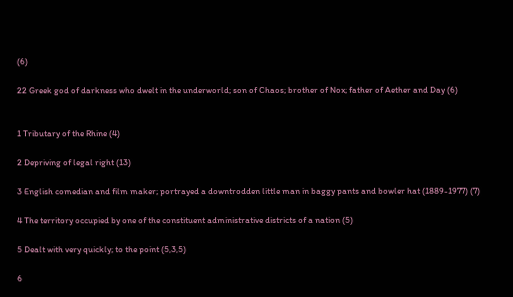(6)

22 Greek god of darkness who dwelt in the underworld; son of Chaos; brother of Nox; father of Aether and Day (6)


1 Tributary of the Rhine (4)

2 Depriving of legal right (13)

3 English comedian and film maker; portrayed a downtrodden little man in baggy pants and bowler hat (1889-1977) (7)

4 The territory occupied by one of the constituent administrative districts of a nation (5)

5 Dealt with very quickly; to the point (5,3,5)

6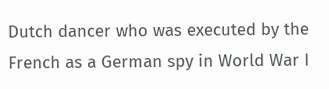Dutch dancer who was executed by the French as a German spy in World War I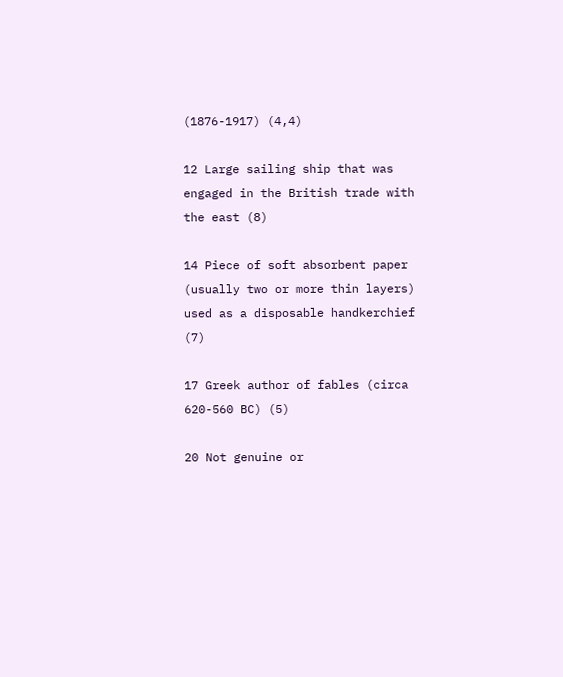(1876-1917) (4,4)

12 Large sailing ship that was engaged in the British trade with the east (8)

14 Piece of soft absorbent paper (usually two or more thin layers) used as a disposable handkerchief (7)

17 Greek author of fables (circa 620-560 BC) (5)

20 Not genuine or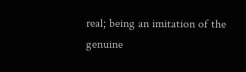real; being an imitation of the genuine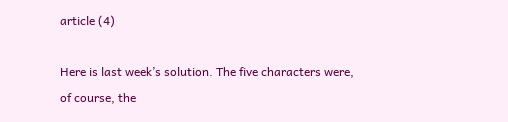article (4)

Here is last week’s solution. The five characters were, of course, the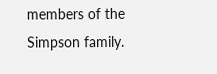members of the Simpson family.